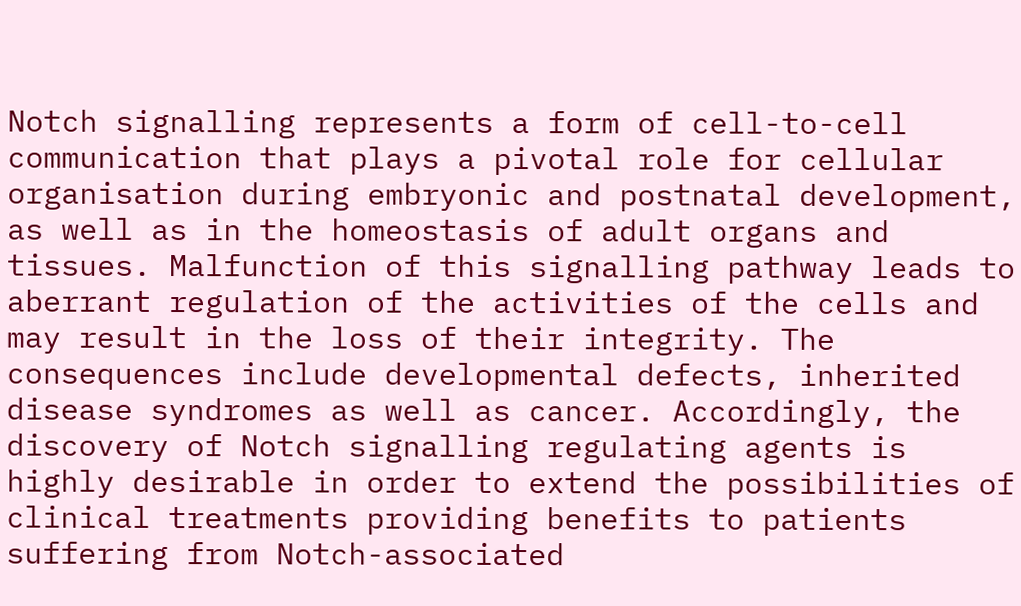Notch signalling represents a form of cell-to-cell communication that plays a pivotal role for cellular organisation during embryonic and postnatal development, as well as in the homeostasis of adult organs and tissues. Malfunction of this signalling pathway leads to aberrant regulation of the activities of the cells and may result in the loss of their integrity. The consequences include developmental defects, inherited disease syndromes as well as cancer. Accordingly, the discovery of Notch signalling regulating agents is highly desirable in order to extend the possibilities of clinical treatments providing benefits to patients suffering from Notch-associated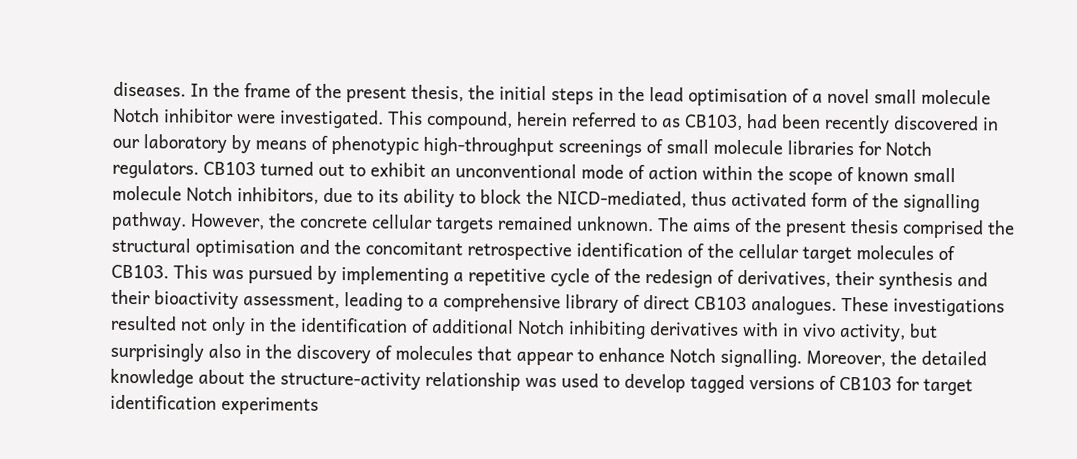diseases. In the frame of the present thesis, the initial steps in the lead optimisation of a novel small molecule Notch inhibitor were investigated. This compound, herein referred to as CB103, had been recently discovered in our laboratory by means of phenotypic high-throughput screenings of small molecule libraries for Notch regulators. CB103 turned out to exhibit an unconventional mode of action within the scope of known small molecule Notch inhibitors, due to its ability to block the NICD-mediated, thus activated form of the signalling pathway. However, the concrete cellular targets remained unknown. The aims of the present thesis comprised the structural optimisation and the concomitant retrospective identification of the cellular target molecules of CB103. This was pursued by implementing a repetitive cycle of the redesign of derivatives, their synthesis and their bioactivity assessment, leading to a comprehensive library of direct CB103 analogues. These investigations resulted not only in the identification of additional Notch inhibiting derivatives with in vivo activity, but surprisingly also in the discovery of molecules that appear to enhance Notch signalling. Moreover, the detailed knowledge about the structure-activity relationship was used to develop tagged versions of CB103 for target identification experiments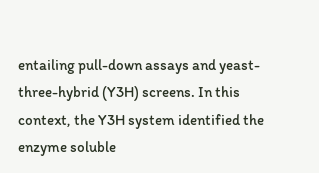entailing pull-down assays and yeast-three-hybrid (Y3H) screens. In this context, the Y3H system identified the enzyme soluble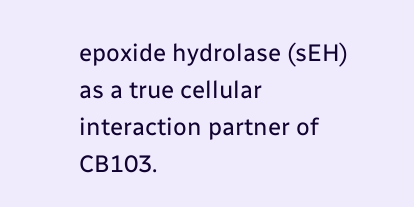epoxide hydrolase (sEH) as a true cellular interaction partner of CB103.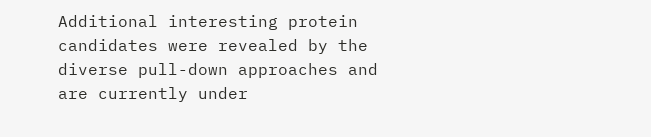Additional interesting protein candidates were revealed by the diverse pull-down approaches and are currently under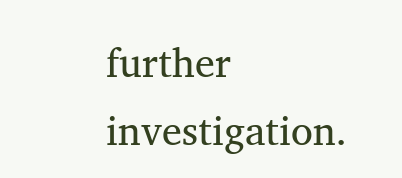further investigation.